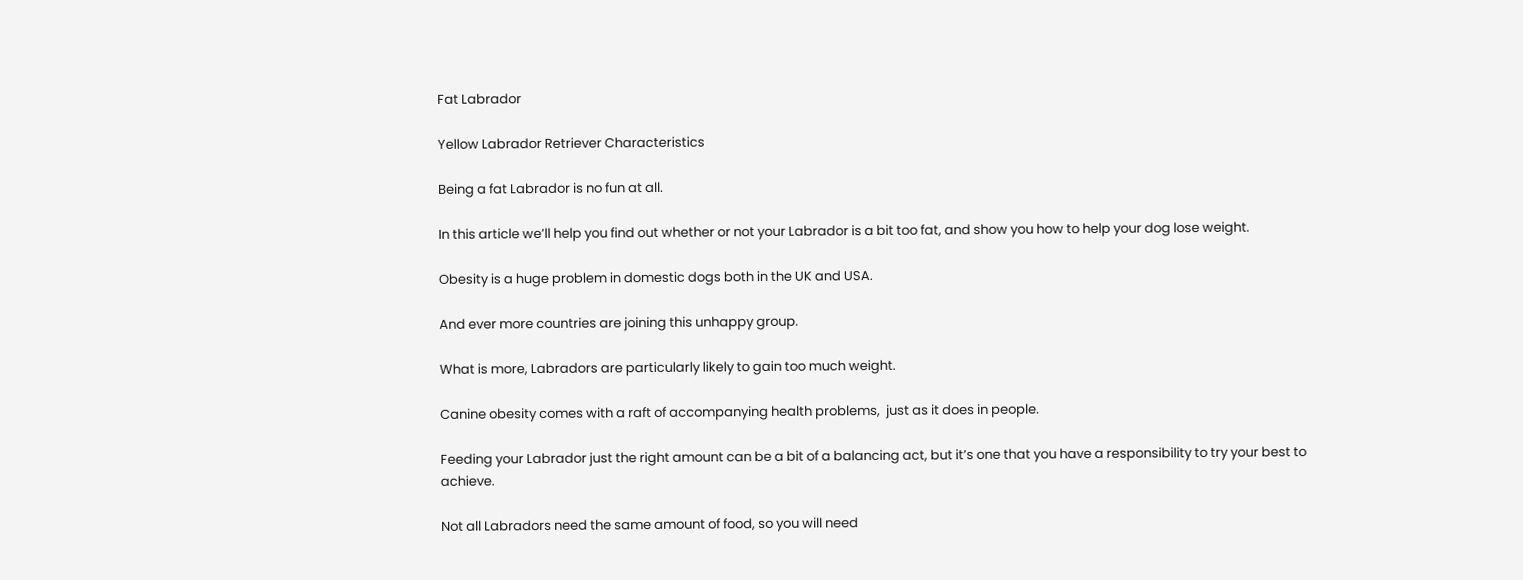Fat Labrador

Yellow Labrador Retriever Characteristics

Being a fat Labrador is no fun at all.

In this article we’ll help you find out whether or not your Labrador is a bit too fat, and show you how to help your dog lose weight.

Obesity is a huge problem in domestic dogs both in the UK and USA.

And ever more countries are joining this unhappy group.

What is more, Labradors are particularly likely to gain too much weight.

Canine obesity comes with a raft of accompanying health problems,  just as it does in people.

Feeding your Labrador just the right amount can be a bit of a balancing act, but it’s one that you have a responsibility to try your best to achieve.

Not all Labradors need the same amount of food, so you will need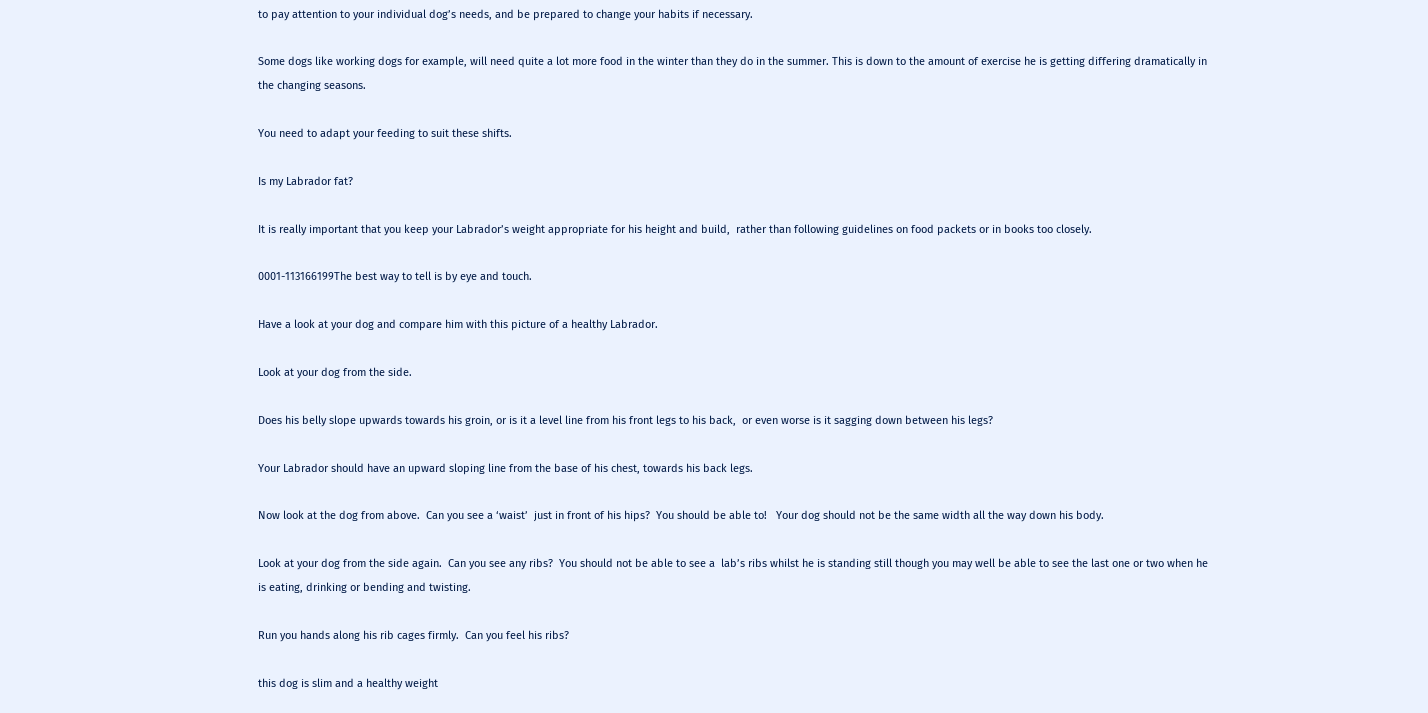to pay attention to your individual dog’s needs, and be prepared to change your habits if necessary.

Some dogs like working dogs for example, will need quite a lot more food in the winter than they do in the summer. This is down to the amount of exercise he is getting differing dramatically in the changing seasons.

You need to adapt your feeding to suit these shifts.

Is my Labrador fat?

It is really important that you keep your Labrador’s weight appropriate for his height and build,  rather than following guidelines on food packets or in books too closely.

0001-113166199The best way to tell is by eye and touch.

Have a look at your dog and compare him with this picture of a healthy Labrador.

Look at your dog from the side.

Does his belly slope upwards towards his groin, or is it a level line from his front legs to his back,  or even worse is it sagging down between his legs?

Your Labrador should have an upward sloping line from the base of his chest, towards his back legs.

Now look at the dog from above.  Can you see a ‘waist’  just in front of his hips?  You should be able to!   Your dog should not be the same width all the way down his body.

Look at your dog from the side again.  Can you see any ribs?  You should not be able to see a  lab’s ribs whilst he is standing still though you may well be able to see the last one or two when he is eating, drinking or bending and twisting.

Run you hands along his rib cages firmly.  Can you feel his ribs?

this dog is slim and a healthy weight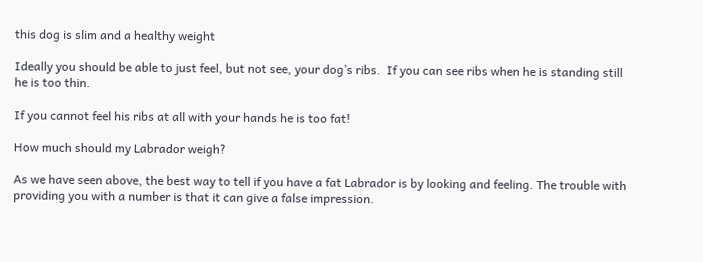this dog is slim and a healthy weight

Ideally you should be able to just feel, but not see, your dog’s ribs.  If you can see ribs when he is standing still he is too thin.

If you cannot feel his ribs at all with your hands he is too fat!

How much should my Labrador weigh?

As we have seen above, the best way to tell if you have a fat Labrador is by looking and feeling. The trouble with providing you with a number is that it can give a false impression.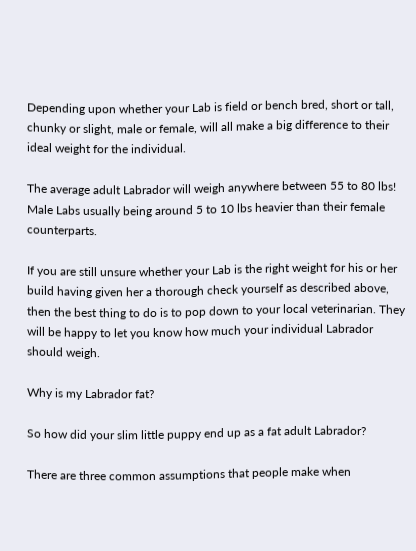Depending upon whether your Lab is field or bench bred, short or tall, chunky or slight, male or female, will all make a big difference to their ideal weight for the individual.

The average adult Labrador will weigh anywhere between 55 to 80 lbs! Male Labs usually being around 5 to 10 lbs heavier than their female counterparts.

If you are still unsure whether your Lab is the right weight for his or her build having given her a thorough check yourself as described above, then the best thing to do is to pop down to your local veterinarian. They will be happy to let you know how much your individual Labrador should weigh.

Why is my Labrador fat?

So how did your slim little puppy end up as a fat adult Labrador?

There are three common assumptions that people make when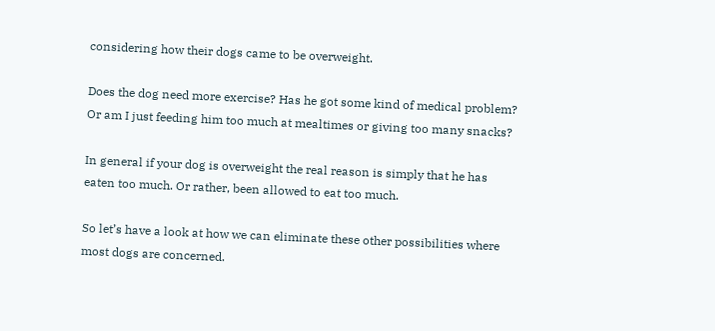considering how their dogs came to be overweight.

Does the dog need more exercise? Has he got some kind of medical problem? Or am I just feeding him too much at mealtimes or giving too many snacks?

In general if your dog is overweight the real reason is simply that he has eaten too much. Or rather, been allowed to eat too much.

So let’s have a look at how we can eliminate these other possibilities where most dogs are concerned.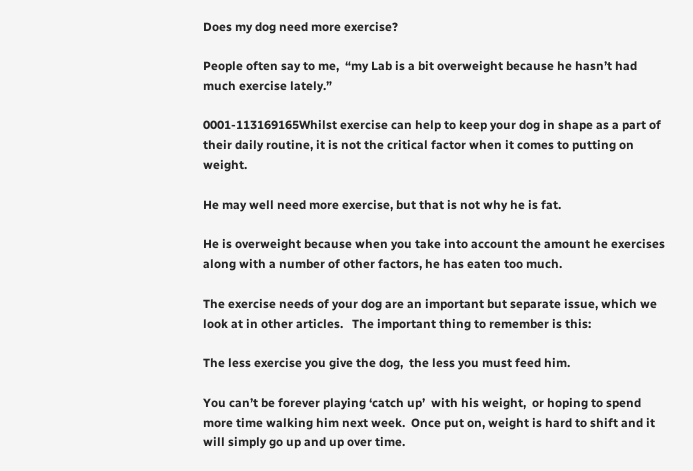Does my dog need more exercise?

People often say to me,  “my Lab is a bit overweight because he hasn’t had much exercise lately.”

0001-113169165Whilst exercise can help to keep your dog in shape as a part of their daily routine, it is not the critical factor when it comes to putting on weight.

He may well need more exercise, but that is not why he is fat.

He is overweight because when you take into account the amount he exercises along with a number of other factors, he has eaten too much.

The exercise needs of your dog are an important but separate issue, which we look at in other articles.   The important thing to remember is this:

The less exercise you give the dog,  the less you must feed him.

You can’t be forever playing ‘catch up’  with his weight,  or hoping to spend more time walking him next week.  Once put on, weight is hard to shift and it will simply go up and up over time.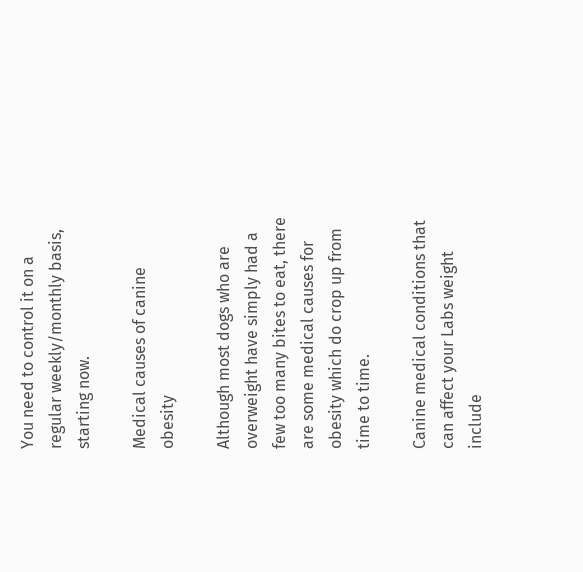You need to control it on a regular weekly/monthly basis, starting now.

Medical causes of canine obesity

Although most dogs who are overweight have simply had a few too many bites to eat, there are some medical causes for obesity which do crop up from time to time.

Canine medical conditions that can affect your Labs weight include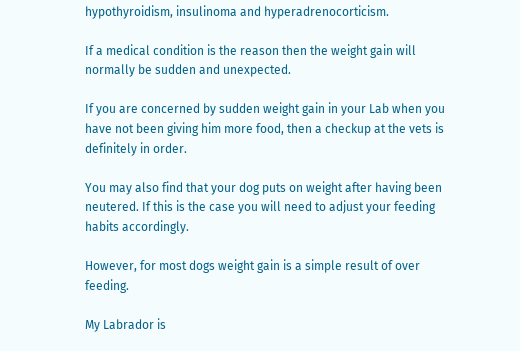hypothyroidism, insulinoma and hyperadrenocorticism.

If a medical condition is the reason then the weight gain will normally be sudden and unexpected.

If you are concerned by sudden weight gain in your Lab when you have not been giving him more food, then a checkup at the vets is definitely in order.

You may also find that your dog puts on weight after having been neutered. If this is the case you will need to adjust your feeding habits accordingly.

However, for most dogs weight gain is a simple result of over feeding.

My Labrador is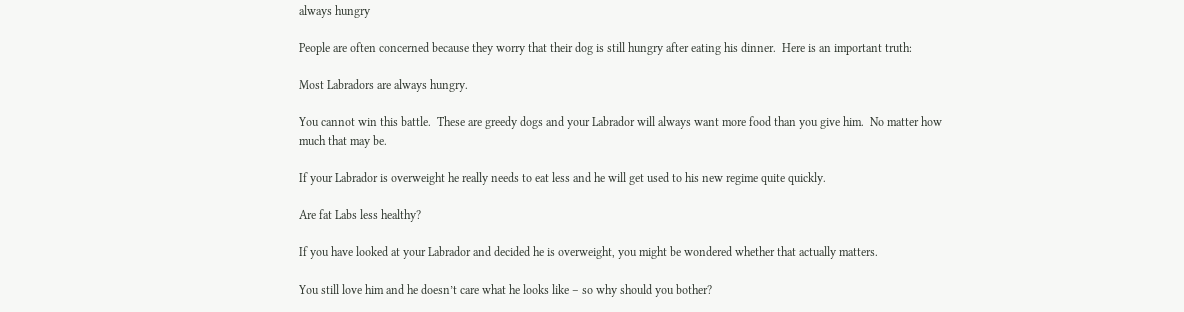always hungry

People are often concerned because they worry that their dog is still hungry after eating his dinner.  Here is an important truth:

Most Labradors are always hungry.

You cannot win this battle.  These are greedy dogs and your Labrador will always want more food than you give him.  No matter how much that may be.

If your Labrador is overweight he really needs to eat less and he will get used to his new regime quite quickly.

Are fat Labs less healthy?

If you have looked at your Labrador and decided he is overweight, you might be wondered whether that actually matters.

You still love him and he doesn’t care what he looks like – so why should you bother?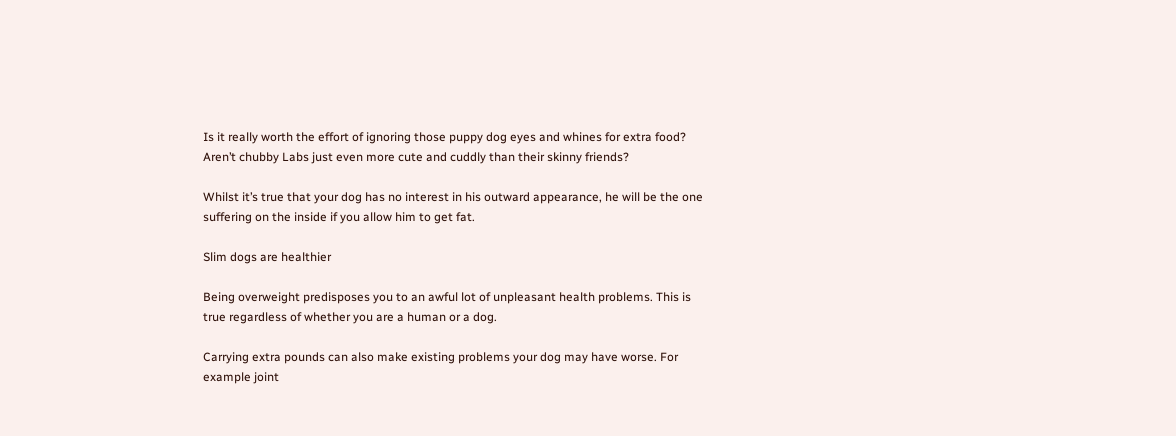Is it really worth the effort of ignoring those puppy dog eyes and whines for extra food? Aren’t chubby Labs just even more cute and cuddly than their skinny friends?

Whilst it’s true that your dog has no interest in his outward appearance, he will be the one suffering on the inside if you allow him to get fat.

Slim dogs are healthier

Being overweight predisposes you to an awful lot of unpleasant health problems. This is true regardless of whether you are a human or a dog.

Carrying extra pounds can also make existing problems your dog may have worse. For example joint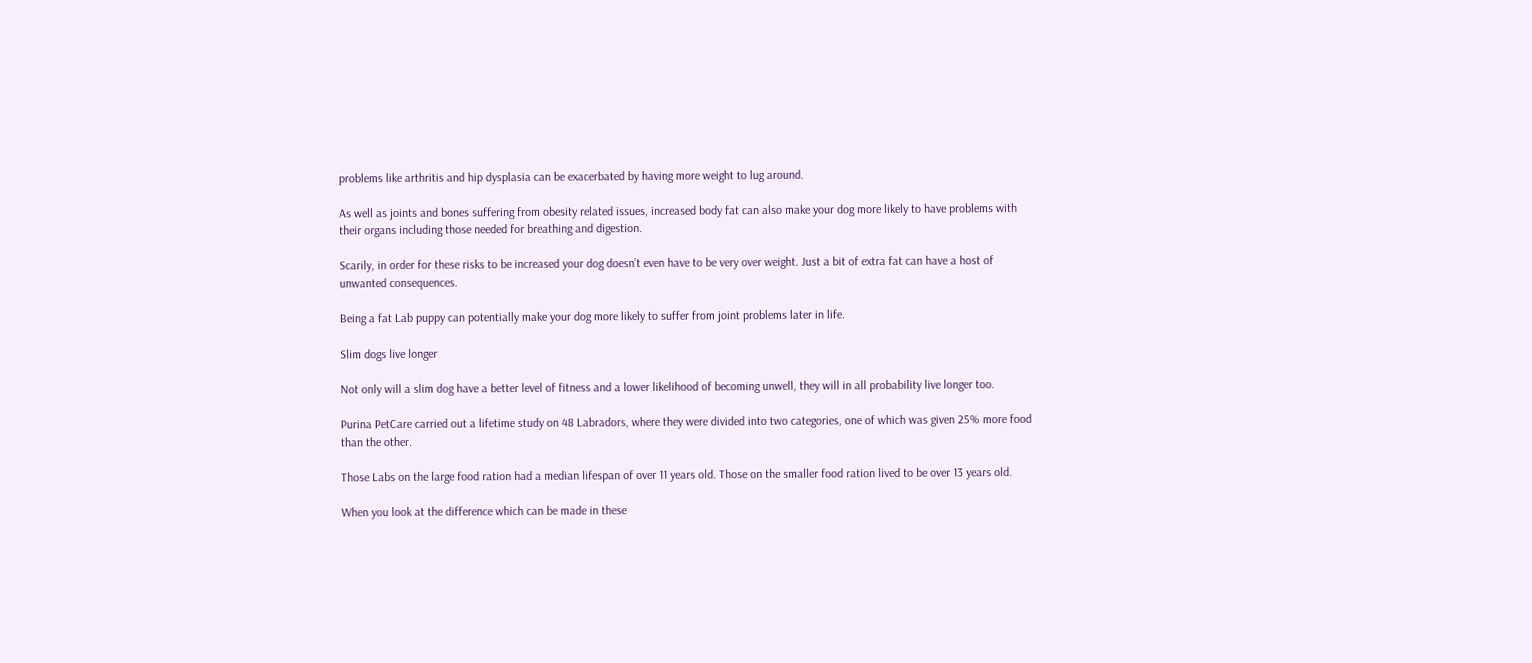problems like arthritis and hip dysplasia can be exacerbated by having more weight to lug around.

As well as joints and bones suffering from obesity related issues, increased body fat can also make your dog more likely to have problems with their organs including those needed for breathing and digestion.

Scarily, in order for these risks to be increased your dog doesn’t even have to be very over weight. Just a bit of extra fat can have a host of unwanted consequences.

Being a fat Lab puppy can potentially make your dog more likely to suffer from joint problems later in life.

Slim dogs live longer

Not only will a slim dog have a better level of fitness and a lower likelihood of becoming unwell, they will in all probability live longer too.

Purina PetCare carried out a lifetime study on 48 Labradors, where they were divided into two categories, one of which was given 25% more food than the other.

Those Labs on the large food ration had a median lifespan of over 11 years old. Those on the smaller food ration lived to be over 13 years old.

When you look at the difference which can be made in these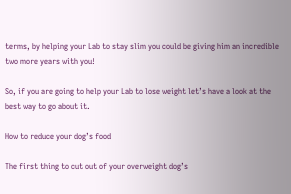terms, by helping your Lab to stay slim you could be giving him an incredible two more years with you!

So, if you are going to help your Lab to lose weight let’s have a look at the best way to go about it.

How to reduce your dog’s food

The first thing to cut out of your overweight dog’s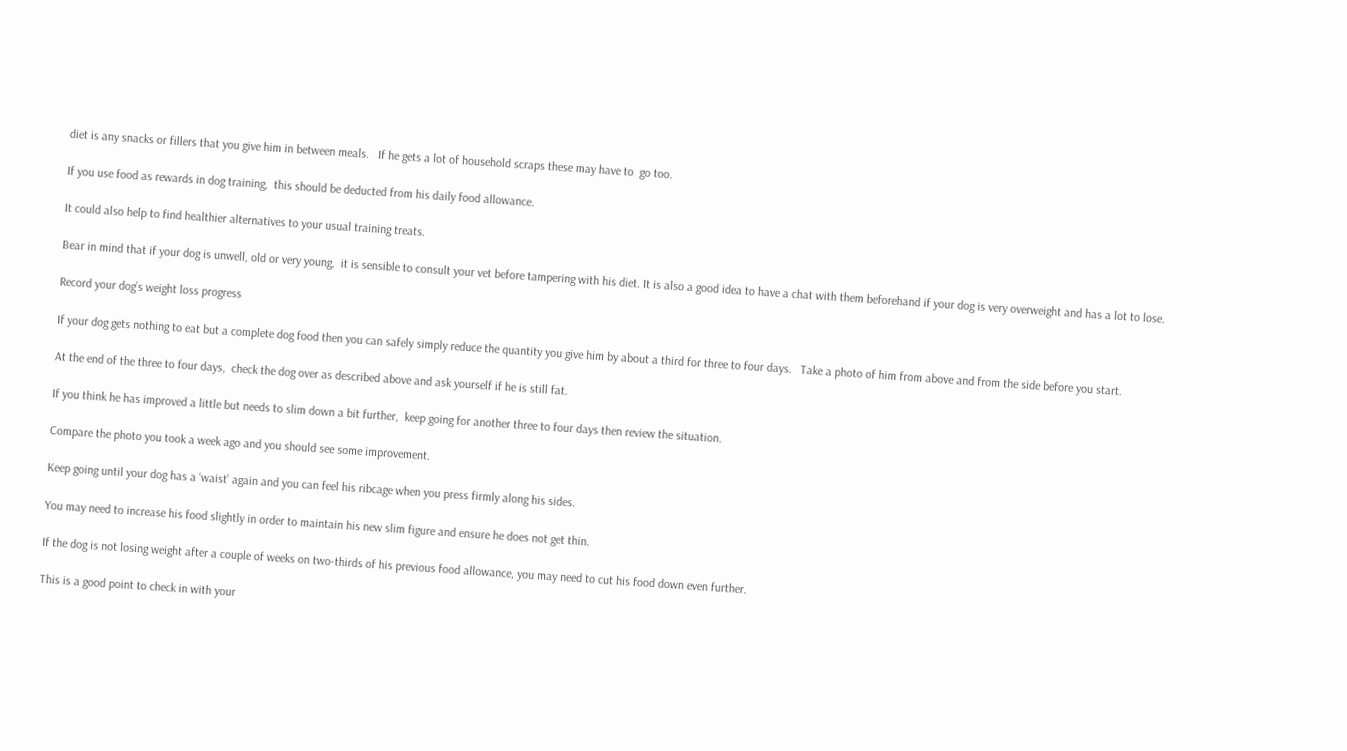diet is any snacks or fillers that you give him in between meals.   If he gets a lot of household scraps these may have to  go too.

If you use food as rewards in dog training,  this should be deducted from his daily food allowance.

It could also help to find healthier alternatives to your usual training treats.

Bear in mind that if your dog is unwell, old or very young,  it is sensible to consult your vet before tampering with his diet. It is also a good idea to have a chat with them beforehand if your dog is very overweight and has a lot to lose.

Record your dog’s weight loss progress

If your dog gets nothing to eat but a complete dog food then you can safely simply reduce the quantity you give him by about a third for three to four days.   Take a photo of him from above and from the side before you start.

At the end of the three to four days,  check the dog over as described above and ask yourself if he is still fat.

If you think he has improved a little but needs to slim down a bit further,  keep going for another three to four days then review the situation.

Compare the photo you took a week ago and you should see some improvement.

Keep going until your dog has a ‘waist’ again and you can feel his ribcage when you press firmly along his sides.

You may need to increase his food slightly in order to maintain his new slim figure and ensure he does not get thin.

If the dog is not losing weight after a couple of weeks on two-thirds of his previous food allowance, you may need to cut his food down even further.

This is a good point to check in with your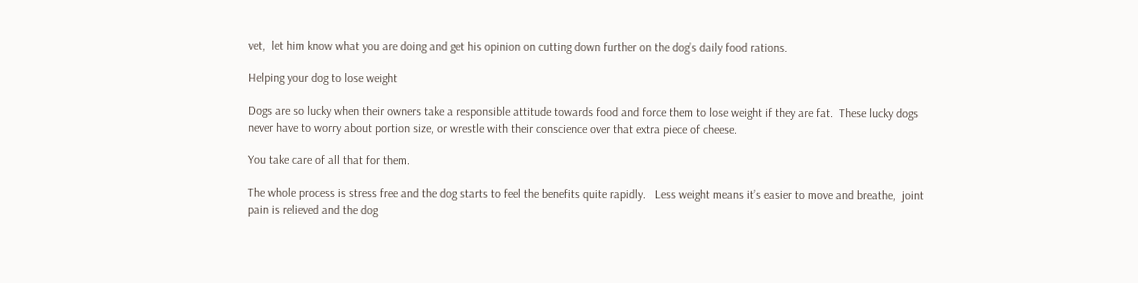vet,  let him know what you are doing and get his opinion on cutting down further on the dog’s daily food rations.

Helping your dog to lose weight

Dogs are so lucky when their owners take a responsible attitude towards food and force them to lose weight if they are fat.  These lucky dogs never have to worry about portion size, or wrestle with their conscience over that extra piece of cheese.

You take care of all that for them.

The whole process is stress free and the dog starts to feel the benefits quite rapidly.   Less weight means it’s easier to move and breathe,  joint pain is relieved and the dog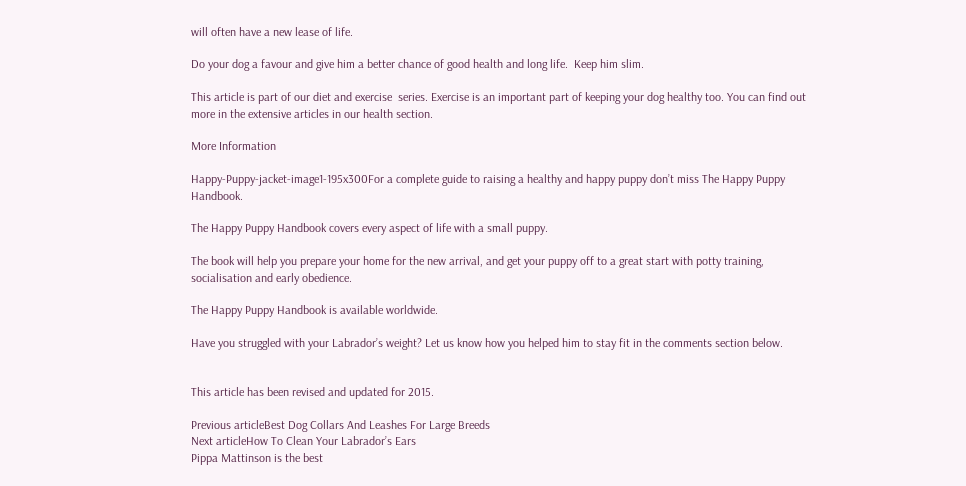will often have a new lease of life.

Do your dog a favour and give him a better chance of good health and long life.  Keep him slim.

This article is part of our diet and exercise  series. Exercise is an important part of keeping your dog healthy too. You can find out more in the extensive articles in our health section.

More Information

Happy-Puppy-jacket-image1-195x300For a complete guide to raising a healthy and happy puppy don’t miss The Happy Puppy Handbook.

The Happy Puppy Handbook covers every aspect of life with a small puppy.

The book will help you prepare your home for the new arrival, and get your puppy off to a great start with potty training, socialisation and early obedience.

The Happy Puppy Handbook is available worldwide.

Have you struggled with your Labrador’s weight? Let us know how you helped him to stay fit in the comments section below.


This article has been revised and updated for 2015.

Previous articleBest Dog Collars And Leashes For Large Breeds
Next articleHow To Clean Your Labrador’s Ears
Pippa Mattinson is the best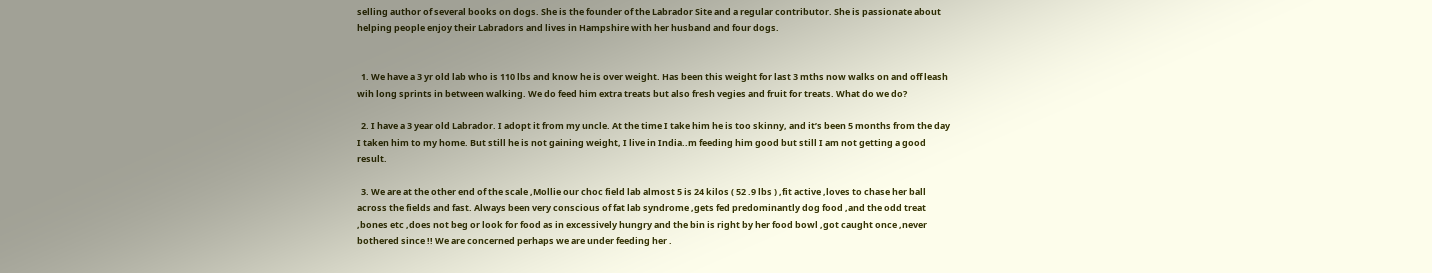selling author of several books on dogs. She is the founder of the Labrador Site and a regular contributor. She is passionate about helping people enjoy their Labradors and lives in Hampshire with her husband and four dogs.


  1. We have a 3 yr old lab who is 110 lbs and know he is over weight. Has been this weight for last 3 mths now walks on and off leash wih long sprints in between walking. We do feed him extra treats but also fresh vegies and fruit for treats. What do we do?

  2. I have a 3 year old Labrador. I adopt it from my uncle. At the time I take him he is too skinny, and it’s been 5 months from the day I taken him to my home. But still he is not gaining weight, I live in India..m feeding him good but still I am not getting a good result.

  3. We are at the other end of the scale ,Mollie our choc field lab almost 5 is 24 kilos ( 52 .9 lbs ) ,fit active ,loves to chase her ball across the fields and fast. Always been very conscious of fat lab syndrome ,gets fed predominantly dog food ,and the odd treat ,bones etc ,does not beg or look for food as in excessively hungry and the bin is right by her food bowl ,got caught once ,never bothered since !! We are concerned perhaps we are under feeding her .